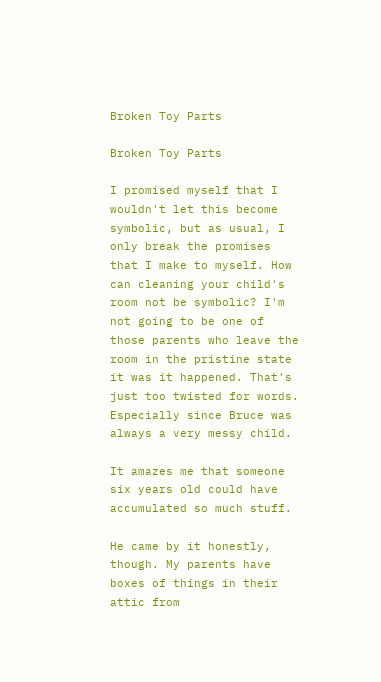Broken Toy Parts

Broken Toy Parts

I promised myself that I wouldn't let this become symbolic, but as usual, I only break the promises that I make to myself. How can cleaning your child's room not be symbolic? I'm not going to be one of those parents who leave the room in the pristine state it was it happened. That's just too twisted for words. Especially since Bruce was always a very messy child.

It amazes me that someone six years old could have accumulated so much stuff.

He came by it honestly, though. My parents have boxes of things in their attic from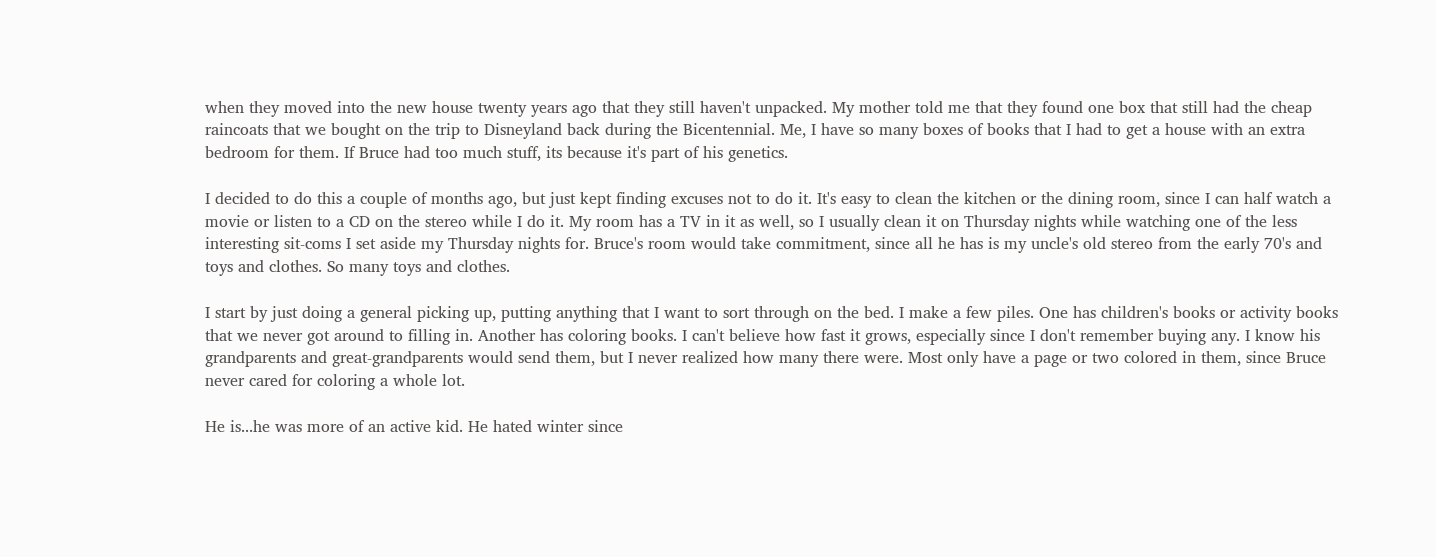when they moved into the new house twenty years ago that they still haven't unpacked. My mother told me that they found one box that still had the cheap raincoats that we bought on the trip to Disneyland back during the Bicentennial. Me, I have so many boxes of books that I had to get a house with an extra bedroom for them. If Bruce had too much stuff, its because it's part of his genetics.

I decided to do this a couple of months ago, but just kept finding excuses not to do it. It's easy to clean the kitchen or the dining room, since I can half watch a movie or listen to a CD on the stereo while I do it. My room has a TV in it as well, so I usually clean it on Thursday nights while watching one of the less interesting sit-coms I set aside my Thursday nights for. Bruce's room would take commitment, since all he has is my uncle's old stereo from the early 70's and toys and clothes. So many toys and clothes.

I start by just doing a general picking up, putting anything that I want to sort through on the bed. I make a few piles. One has children's books or activity books that we never got around to filling in. Another has coloring books. I can't believe how fast it grows, especially since I don't remember buying any. I know his grandparents and great-grandparents would send them, but I never realized how many there were. Most only have a page or two colored in them, since Bruce never cared for coloring a whole lot.

He is...he was more of an active kid. He hated winter since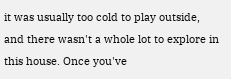it was usually too cold to play outside, and there wasn't a whole lot to explore in this house. Once you've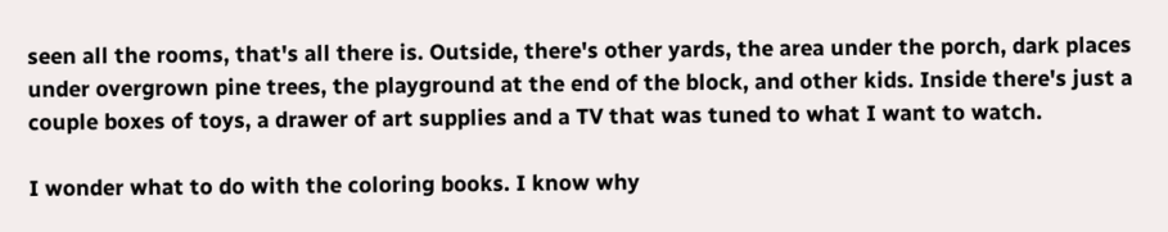seen all the rooms, that's all there is. Outside, there's other yards, the area under the porch, dark places under overgrown pine trees, the playground at the end of the block, and other kids. Inside there's just a couple boxes of toys, a drawer of art supplies and a TV that was tuned to what I want to watch.

I wonder what to do with the coloring books. I know why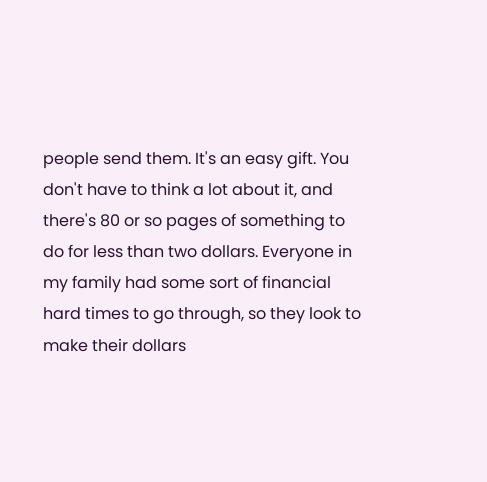people send them. It's an easy gift. You don't have to think a lot about it, and there's 80 or so pages of something to do for less than two dollars. Everyone in my family had some sort of financial hard times to go through, so they look to make their dollars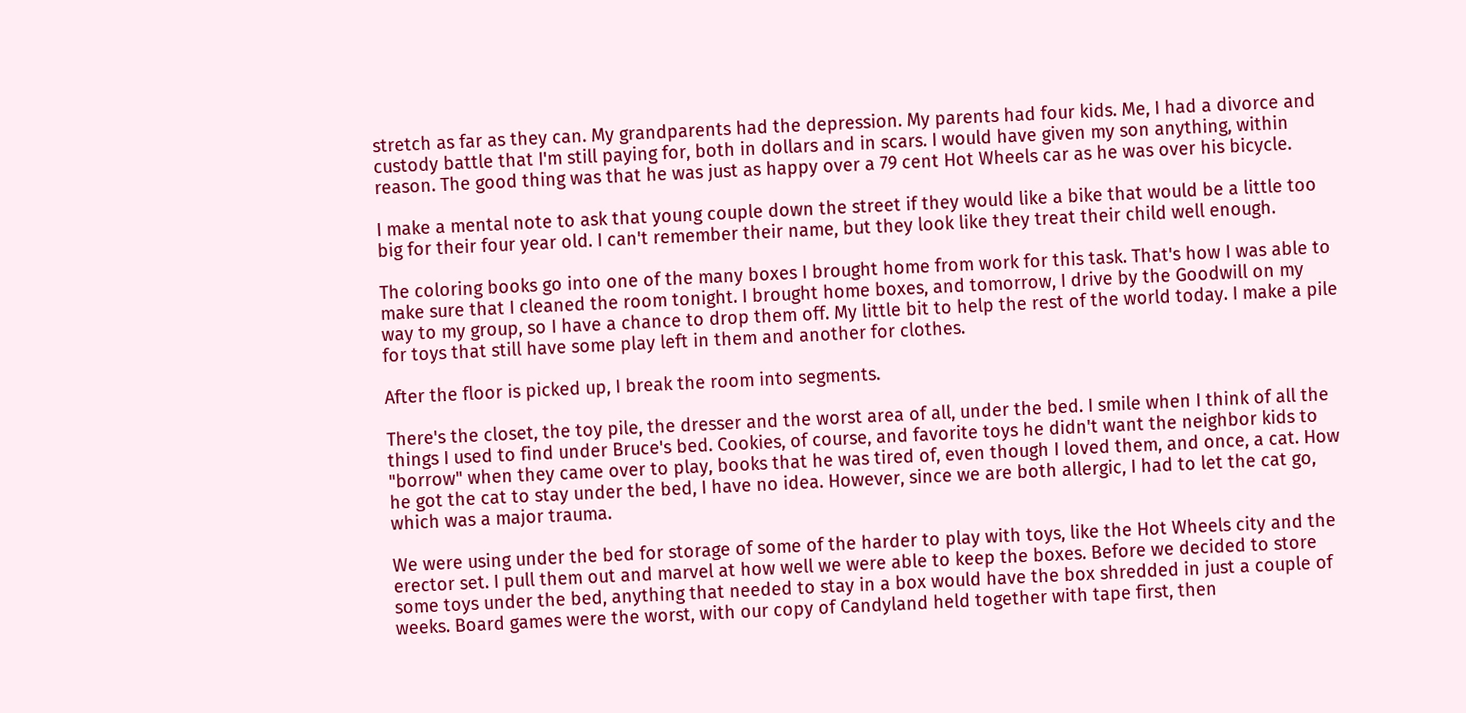stretch as far as they can. My grandparents had the depression. My parents had four kids. Me, I had a divorce and custody battle that I'm still paying for, both in dollars and in scars. I would have given my son anything, within reason. The good thing was that he was just as happy over a 79 cent Hot Wheels car as he was over his bicycle.

I make a mental note to ask that young couple down the street if they would like a bike that would be a little too big for their four year old. I can't remember their name, but they look like they treat their child well enough.

The coloring books go into one of the many boxes I brought home from work for this task. That's how I was able to make sure that I cleaned the room tonight. I brought home boxes, and tomorrow, I drive by the Goodwill on my way to my group, so I have a chance to drop them off. My little bit to help the rest of the world today. I make a pile for toys that still have some play left in them and another for clothes.

After the floor is picked up, I break the room into segments.

There's the closet, the toy pile, the dresser and the worst area of all, under the bed. I smile when I think of all the things I used to find under Bruce's bed. Cookies, of course, and favorite toys he didn't want the neighbor kids to "borrow" when they came over to play, books that he was tired of, even though I loved them, and once, a cat. How he got the cat to stay under the bed, I have no idea. However, since we are both allergic, I had to let the cat go, which was a major trauma.

We were using under the bed for storage of some of the harder to play with toys, like the Hot Wheels city and the erector set. I pull them out and marvel at how well we were able to keep the boxes. Before we decided to store some toys under the bed, anything that needed to stay in a box would have the box shredded in just a couple of weeks. Board games were the worst, with our copy of Candyland held together with tape first, then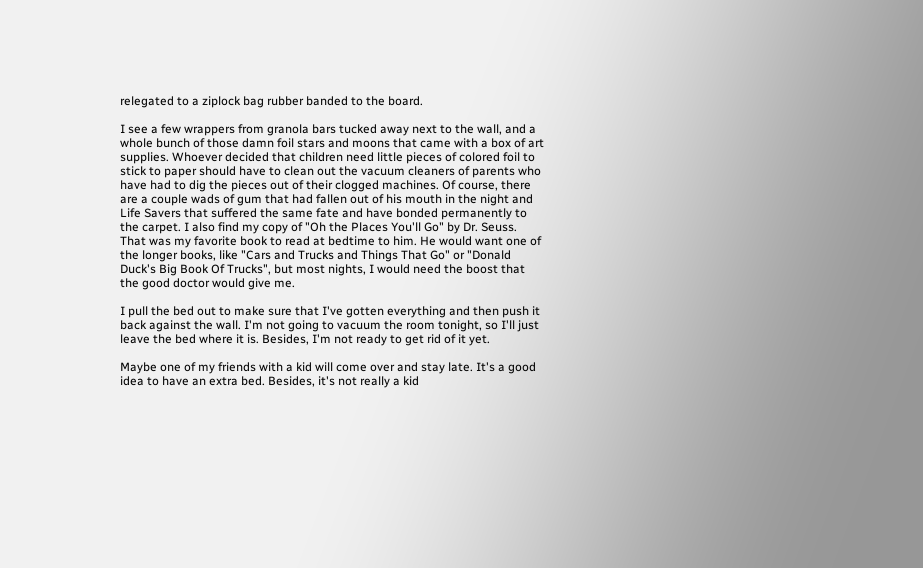relegated to a ziplock bag rubber banded to the board.

I see a few wrappers from granola bars tucked away next to the wall, and a whole bunch of those damn foil stars and moons that came with a box of art supplies. Whoever decided that children need little pieces of colored foil to stick to paper should have to clean out the vacuum cleaners of parents who have had to dig the pieces out of their clogged machines. Of course, there are a couple wads of gum that had fallen out of his mouth in the night and Life Savers that suffered the same fate and have bonded permanently to the carpet. I also find my copy of "Oh the Places You'll Go" by Dr. Seuss. That was my favorite book to read at bedtime to him. He would want one of the longer books, like "Cars and Trucks and Things That Go" or "Donald Duck's Big Book Of Trucks", but most nights, I would need the boost that the good doctor would give me.

I pull the bed out to make sure that I've gotten everything and then push it back against the wall. I'm not going to vacuum the room tonight, so I'll just leave the bed where it is. Besides, I'm not ready to get rid of it yet.

Maybe one of my friends with a kid will come over and stay late. It's a good idea to have an extra bed. Besides, it's not really a kid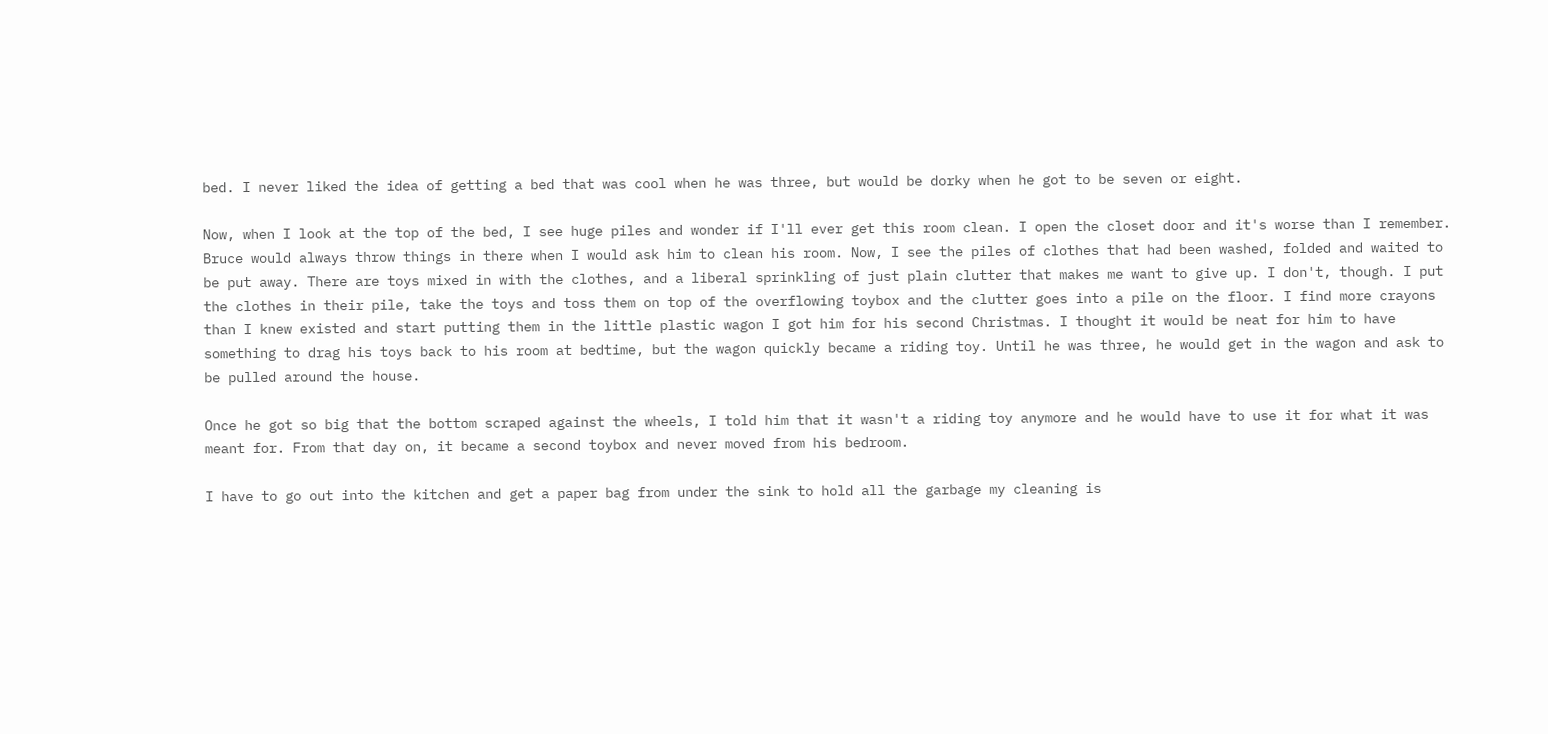bed. I never liked the idea of getting a bed that was cool when he was three, but would be dorky when he got to be seven or eight.

Now, when I look at the top of the bed, I see huge piles and wonder if I'll ever get this room clean. I open the closet door and it's worse than I remember. Bruce would always throw things in there when I would ask him to clean his room. Now, I see the piles of clothes that had been washed, folded and waited to be put away. There are toys mixed in with the clothes, and a liberal sprinkling of just plain clutter that makes me want to give up. I don't, though. I put the clothes in their pile, take the toys and toss them on top of the overflowing toybox and the clutter goes into a pile on the floor. I find more crayons than I knew existed and start putting them in the little plastic wagon I got him for his second Christmas. I thought it would be neat for him to have something to drag his toys back to his room at bedtime, but the wagon quickly became a riding toy. Until he was three, he would get in the wagon and ask to be pulled around the house.

Once he got so big that the bottom scraped against the wheels, I told him that it wasn't a riding toy anymore and he would have to use it for what it was meant for. From that day on, it became a second toybox and never moved from his bedroom.

I have to go out into the kitchen and get a paper bag from under the sink to hold all the garbage my cleaning is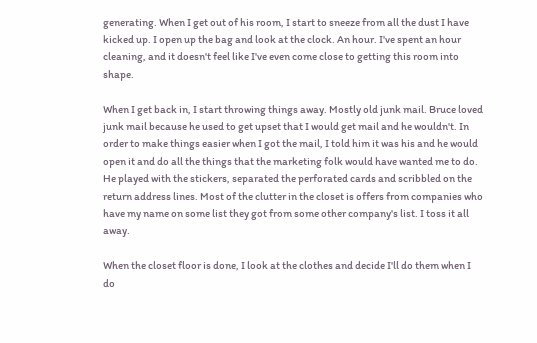generating. When I get out of his room, I start to sneeze from all the dust I have kicked up. I open up the bag and look at the clock. An hour. I've spent an hour cleaning, and it doesn't feel like I've even come close to getting this room into shape.

When I get back in, I start throwing things away. Mostly old junk mail. Bruce loved junk mail because he used to get upset that I would get mail and he wouldn't. In order to make things easier when I got the mail, I told him it was his and he would open it and do all the things that the marketing folk would have wanted me to do. He played with the stickers, separated the perforated cards and scribbled on the return address lines. Most of the clutter in the closet is offers from companies who have my name on some list they got from some other company's list. I toss it all away.

When the closet floor is done, I look at the clothes and decide I'll do them when I do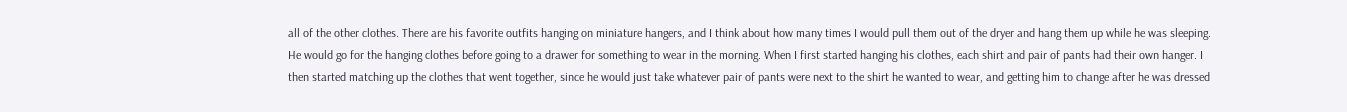all of the other clothes. There are his favorite outfits hanging on miniature hangers, and I think about how many times I would pull them out of the dryer and hang them up while he was sleeping. He would go for the hanging clothes before going to a drawer for something to wear in the morning. When I first started hanging his clothes, each shirt and pair of pants had their own hanger. I then started matching up the clothes that went together, since he would just take whatever pair of pants were next to the shirt he wanted to wear, and getting him to change after he was dressed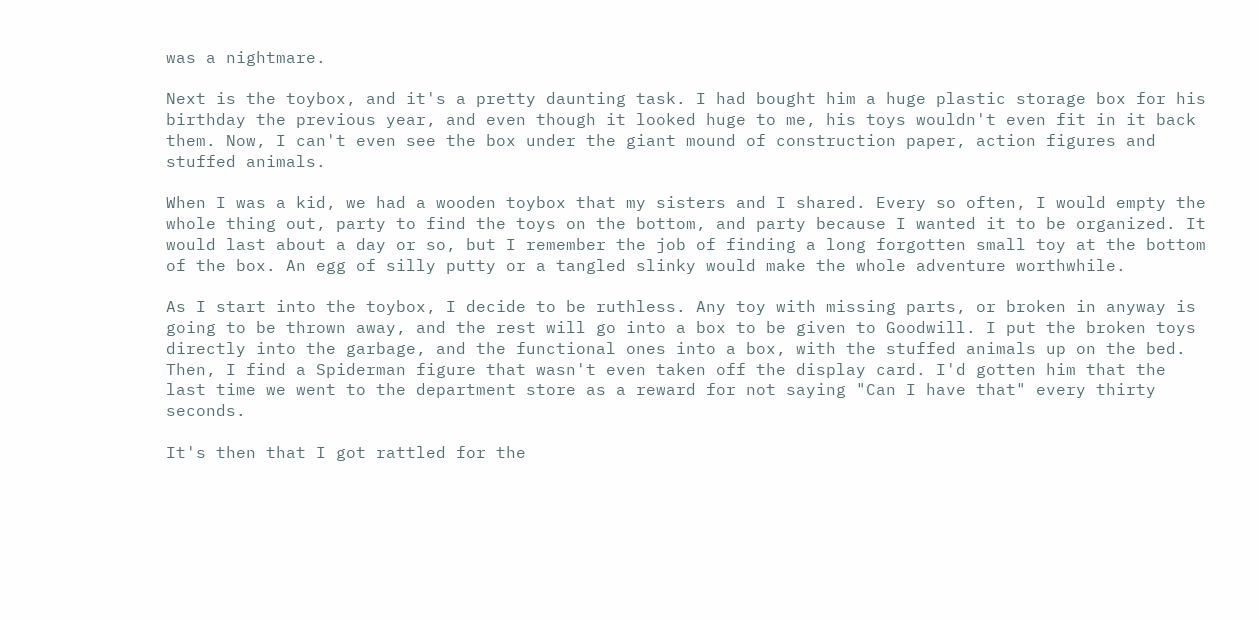was a nightmare.

Next is the toybox, and it's a pretty daunting task. I had bought him a huge plastic storage box for his birthday the previous year, and even though it looked huge to me, his toys wouldn't even fit in it back them. Now, I can't even see the box under the giant mound of construction paper, action figures and stuffed animals.

When I was a kid, we had a wooden toybox that my sisters and I shared. Every so often, I would empty the whole thing out, party to find the toys on the bottom, and party because I wanted it to be organized. It would last about a day or so, but I remember the job of finding a long forgotten small toy at the bottom of the box. An egg of silly putty or a tangled slinky would make the whole adventure worthwhile.

As I start into the toybox, I decide to be ruthless. Any toy with missing parts, or broken in anyway is going to be thrown away, and the rest will go into a box to be given to Goodwill. I put the broken toys directly into the garbage, and the functional ones into a box, with the stuffed animals up on the bed. Then, I find a Spiderman figure that wasn't even taken off the display card. I'd gotten him that the last time we went to the department store as a reward for not saying "Can I have that" every thirty seconds.

It's then that I got rattled for the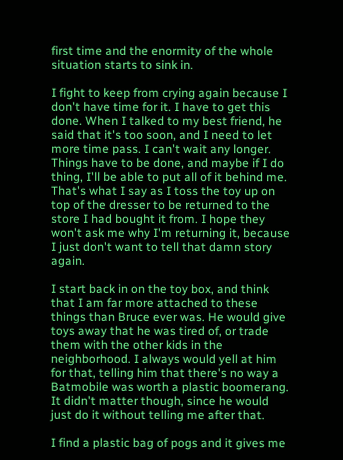first time and the enormity of the whole situation starts to sink in.

I fight to keep from crying again because I don't have time for it. I have to get this done. When I talked to my best friend, he said that it's too soon, and I need to let more time pass. I can't wait any longer. Things have to be done, and maybe if I do thing, I'll be able to put all of it behind me. That's what I say as I toss the toy up on top of the dresser to be returned to the store I had bought it from. I hope they won't ask me why I'm returning it, because I just don't want to tell that damn story again.

I start back in on the toy box, and think that I am far more attached to these things than Bruce ever was. He would give toys away that he was tired of, or trade them with the other kids in the neighborhood. I always would yell at him for that, telling him that there's no way a Batmobile was worth a plastic boomerang. It didn't matter though, since he would just do it without telling me after that.

I find a plastic bag of pogs and it gives me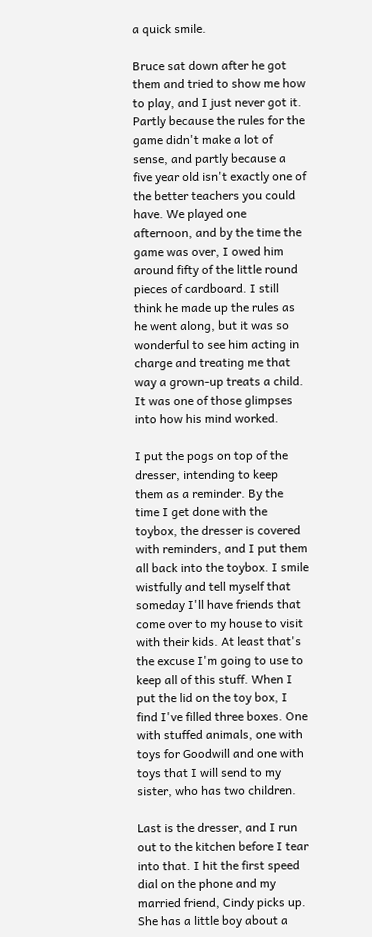a quick smile.

Bruce sat down after he got them and tried to show me how to play, and I just never got it. Partly because the rules for the game didn't make a lot of sense, and partly because a five year old isn't exactly one of the better teachers you could have. We played one afternoon, and by the time the game was over, I owed him around fifty of the little round pieces of cardboard. I still think he made up the rules as he went along, but it was so wonderful to see him acting in charge and treating me that way a grown-up treats a child. It was one of those glimpses into how his mind worked.

I put the pogs on top of the dresser, intending to keep them as a reminder. By the time I get done with the toybox, the dresser is covered with reminders, and I put them all back into the toybox. I smile wistfully and tell myself that someday I'll have friends that come over to my house to visit with their kids. At least that's the excuse I'm going to use to keep all of this stuff. When I put the lid on the toy box, I find I've filled three boxes. One with stuffed animals, one with toys for Goodwill and one with toys that I will send to my sister, who has two children.

Last is the dresser, and I run out to the kitchen before I tear into that. I hit the first speed dial on the phone and my married friend, Cindy picks up. She has a little boy about a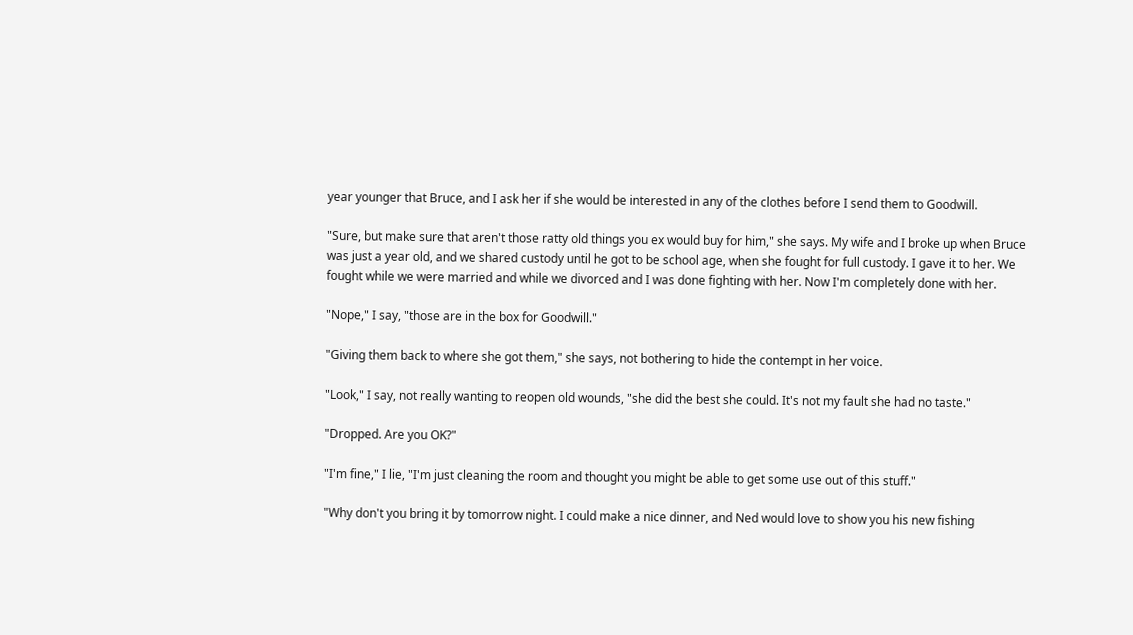year younger that Bruce, and I ask her if she would be interested in any of the clothes before I send them to Goodwill.

"Sure, but make sure that aren't those ratty old things you ex would buy for him," she says. My wife and I broke up when Bruce was just a year old, and we shared custody until he got to be school age, when she fought for full custody. I gave it to her. We fought while we were married and while we divorced and I was done fighting with her. Now I'm completely done with her.

"Nope," I say, "those are in the box for Goodwill."

"Giving them back to where she got them," she says, not bothering to hide the contempt in her voice.

"Look," I say, not really wanting to reopen old wounds, "she did the best she could. It's not my fault she had no taste."

"Dropped. Are you OK?"

"I'm fine," I lie, "I'm just cleaning the room and thought you might be able to get some use out of this stuff."

"Why don't you bring it by tomorrow night. I could make a nice dinner, and Ned would love to show you his new fishing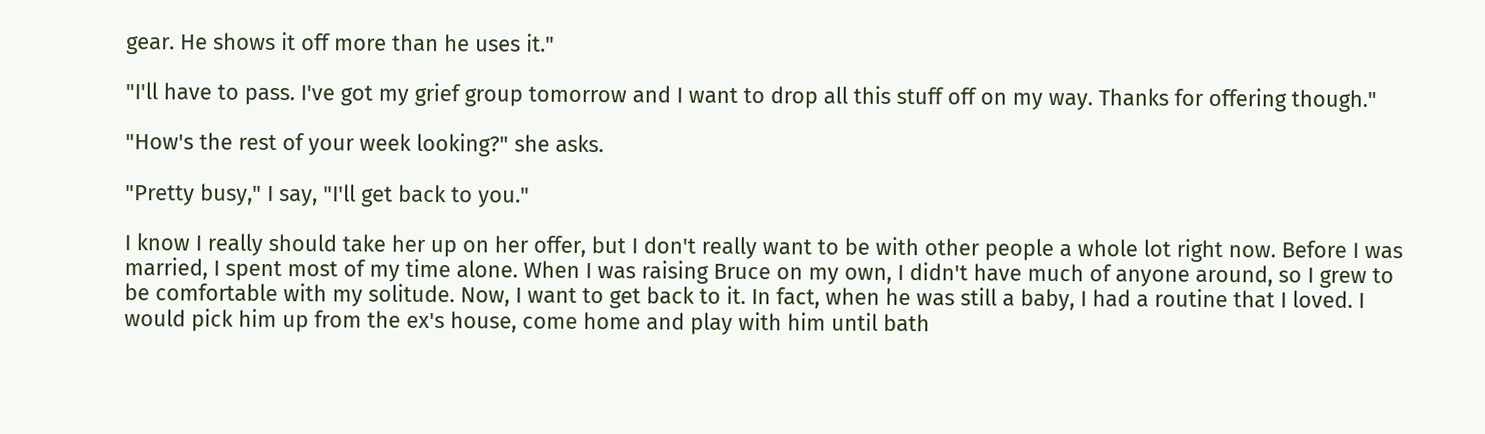gear. He shows it off more than he uses it."

"I'll have to pass. I've got my grief group tomorrow and I want to drop all this stuff off on my way. Thanks for offering though."

"How's the rest of your week looking?" she asks.

"Pretty busy," I say, "I'll get back to you."

I know I really should take her up on her offer, but I don't really want to be with other people a whole lot right now. Before I was married, I spent most of my time alone. When I was raising Bruce on my own, I didn't have much of anyone around, so I grew to be comfortable with my solitude. Now, I want to get back to it. In fact, when he was still a baby, I had a routine that I loved. I would pick him up from the ex's house, come home and play with him until bath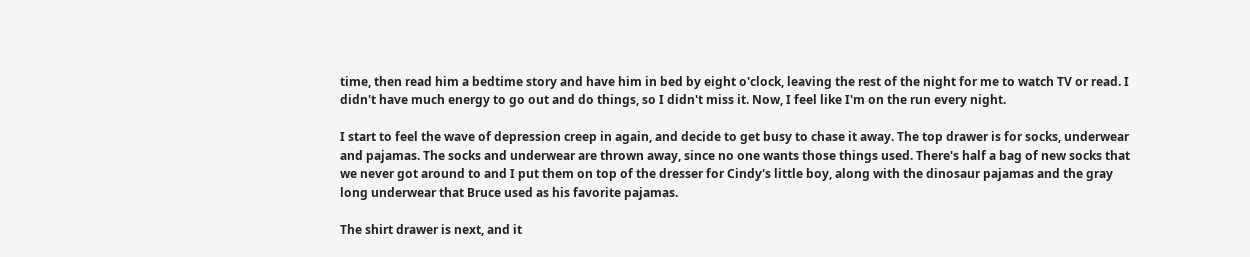time, then read him a bedtime story and have him in bed by eight o'clock, leaving the rest of the night for me to watch TV or read. I didn't have much energy to go out and do things, so I didn't miss it. Now, I feel like I'm on the run every night.

I start to feel the wave of depression creep in again, and decide to get busy to chase it away. The top drawer is for socks, underwear and pajamas. The socks and underwear are thrown away, since no one wants those things used. There's half a bag of new socks that we never got around to and I put them on top of the dresser for Cindy's little boy, along with the dinosaur pajamas and the gray long underwear that Bruce used as his favorite pajamas.

The shirt drawer is next, and it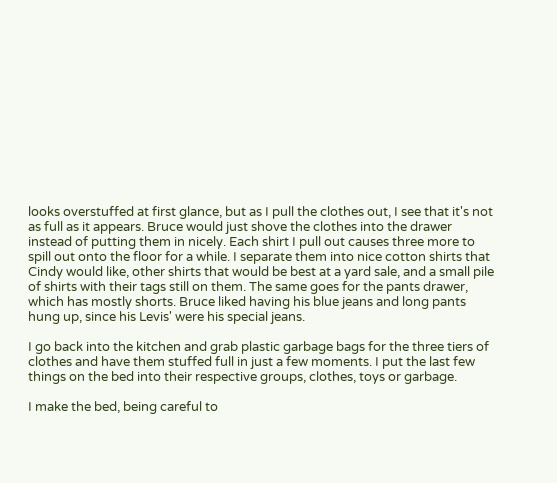looks overstuffed at first glance, but as I pull the clothes out, I see that it's not as full as it appears. Bruce would just shove the clothes into the drawer instead of putting them in nicely. Each shirt I pull out causes three more to spill out onto the floor for a while. I separate them into nice cotton shirts that Cindy would like, other shirts that would be best at a yard sale, and a small pile of shirts with their tags still on them. The same goes for the pants drawer, which has mostly shorts. Bruce liked having his blue jeans and long pants hung up, since his Levis' were his special jeans.

I go back into the kitchen and grab plastic garbage bags for the three tiers of clothes and have them stuffed full in just a few moments. I put the last few things on the bed into their respective groups, clothes, toys or garbage.

I make the bed, being careful to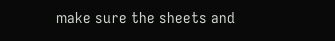make sure the sheets and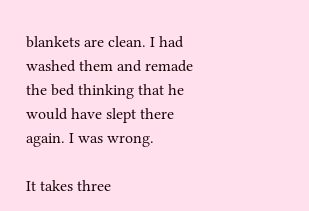blankets are clean. I had washed them and remade the bed thinking that he would have slept there again. I was wrong.

It takes three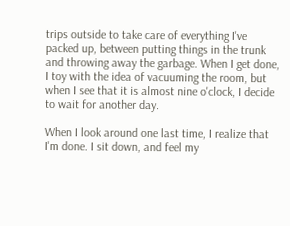trips outside to take care of everything I've packed up, between putting things in the trunk and throwing away the garbage. When I get done, I toy with the idea of vacuuming the room, but when I see that it is almost nine o'clock, I decide to wait for another day.

When I look around one last time, I realize that I'm done. I sit down, and feel my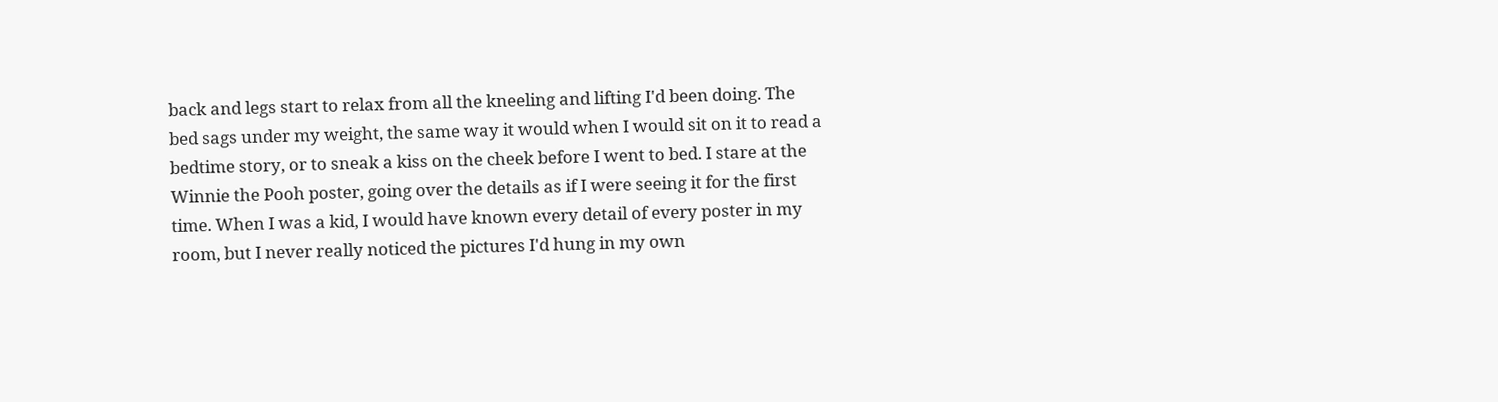back and legs start to relax from all the kneeling and lifting I'd been doing. The bed sags under my weight, the same way it would when I would sit on it to read a bedtime story, or to sneak a kiss on the cheek before I went to bed. I stare at the Winnie the Pooh poster, going over the details as if I were seeing it for the first time. When I was a kid, I would have known every detail of every poster in my room, but I never really noticed the pictures I'd hung in my own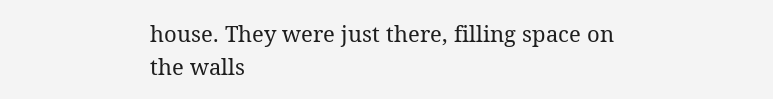house. They were just there, filling space on the walls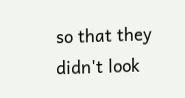so that they didn't look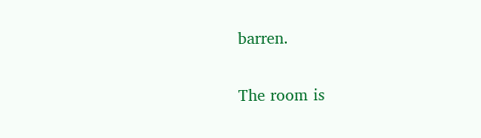barren.

The room is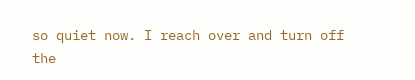so quiet now. I reach over and turn off the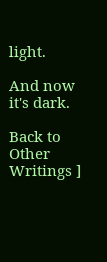light.

And now it's dark.

Back to Other Writings ]